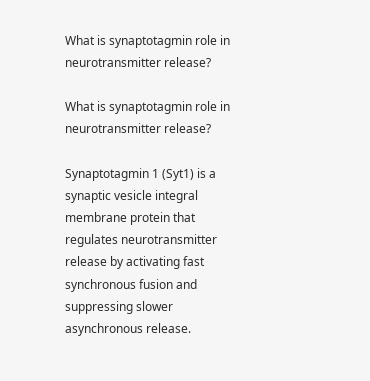What is synaptotagmin role in neurotransmitter release?

What is synaptotagmin role in neurotransmitter release?

Synaptotagmin 1 (Syt1) is a synaptic vesicle integral membrane protein that regulates neurotransmitter release by activating fast synchronous fusion and suppressing slower asynchronous release.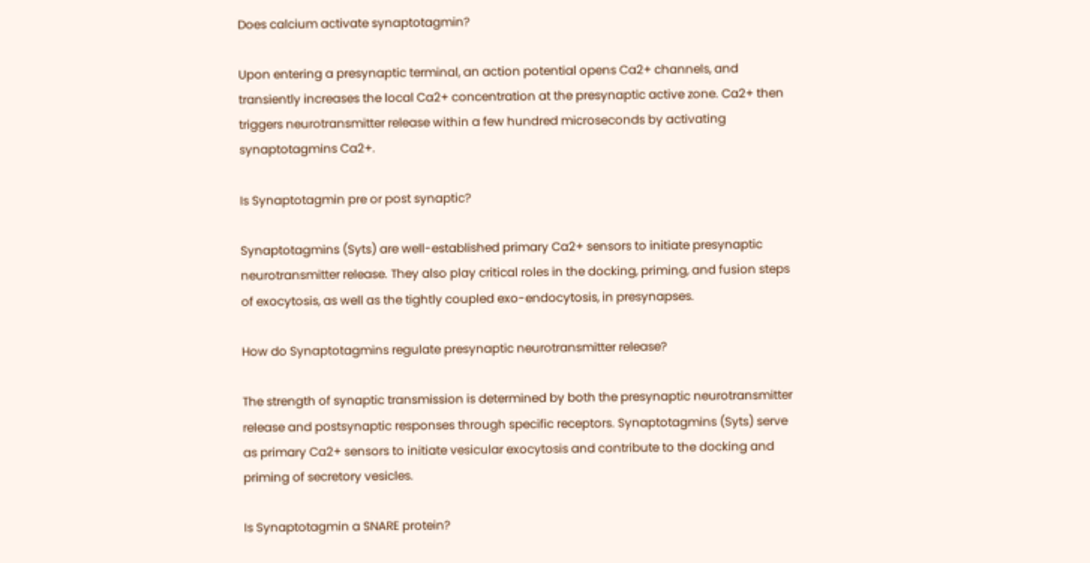Does calcium activate synaptotagmin?

Upon entering a presynaptic terminal, an action potential opens Ca2+ channels, and transiently increases the local Ca2+ concentration at the presynaptic active zone. Ca2+ then triggers neurotransmitter release within a few hundred microseconds by activating synaptotagmins Ca2+.

Is Synaptotagmin pre or post synaptic?

Synaptotagmins (Syts) are well-established primary Ca2+ sensors to initiate presynaptic neurotransmitter release. They also play critical roles in the docking, priming, and fusion steps of exocytosis, as well as the tightly coupled exo-endocytosis, in presynapses.

How do Synaptotagmins regulate presynaptic neurotransmitter release?

The strength of synaptic transmission is determined by both the presynaptic neurotransmitter release and postsynaptic responses through specific receptors. Synaptotagmins (Syts) serve as primary Ca2+ sensors to initiate vesicular exocytosis and contribute to the docking and priming of secretory vesicles.

Is Synaptotagmin a SNARE protein?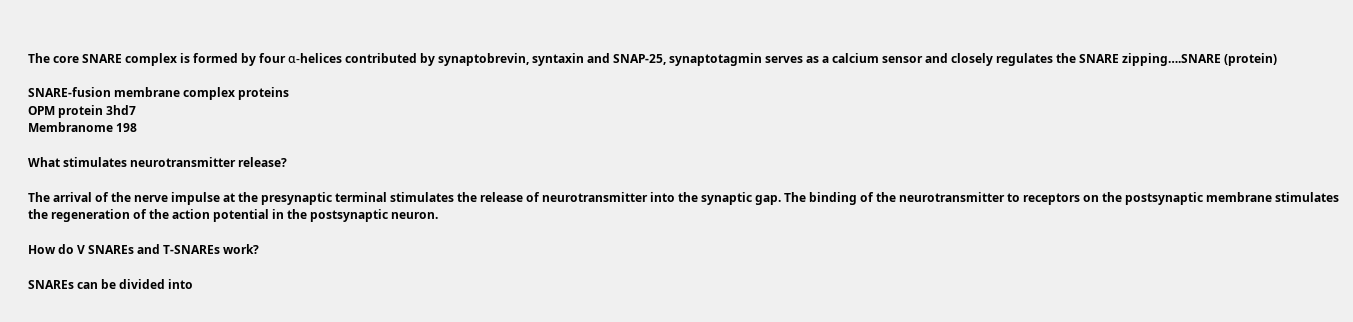The core SNARE complex is formed by four α-helices contributed by synaptobrevin, syntaxin and SNAP-25, synaptotagmin serves as a calcium sensor and closely regulates the SNARE zipping….SNARE (protein)

SNARE-fusion membrane complex proteins
OPM protein 3hd7
Membranome 198

What stimulates neurotransmitter release?

The arrival of the nerve impulse at the presynaptic terminal stimulates the release of neurotransmitter into the synaptic gap. The binding of the neurotransmitter to receptors on the postsynaptic membrane stimulates the regeneration of the action potential in the postsynaptic neuron.

How do V SNAREs and T-SNAREs work?

SNAREs can be divided into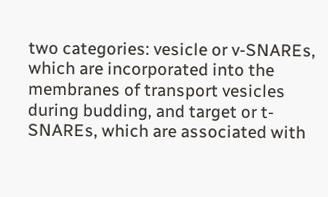two categories: vesicle or v-SNAREs, which are incorporated into the membranes of transport vesicles during budding, and target or t-SNAREs, which are associated with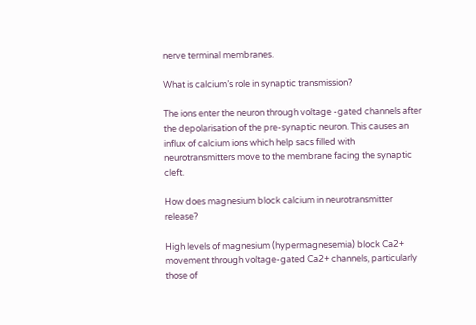nerve terminal membranes.

What is calcium’s role in synaptic transmission?

The ions enter the neuron through voltage -gated channels after the depolarisation of the pre-synaptic neuron. This causes an influx of calcium ions which help sacs filled with neurotransmitters move to the membrane facing the synaptic cleft.

How does magnesium block calcium in neurotransmitter release?

High levels of magnesium (hypermagnesemia) block Ca2+ movement through voltage-gated Ca2+ channels, particularly those of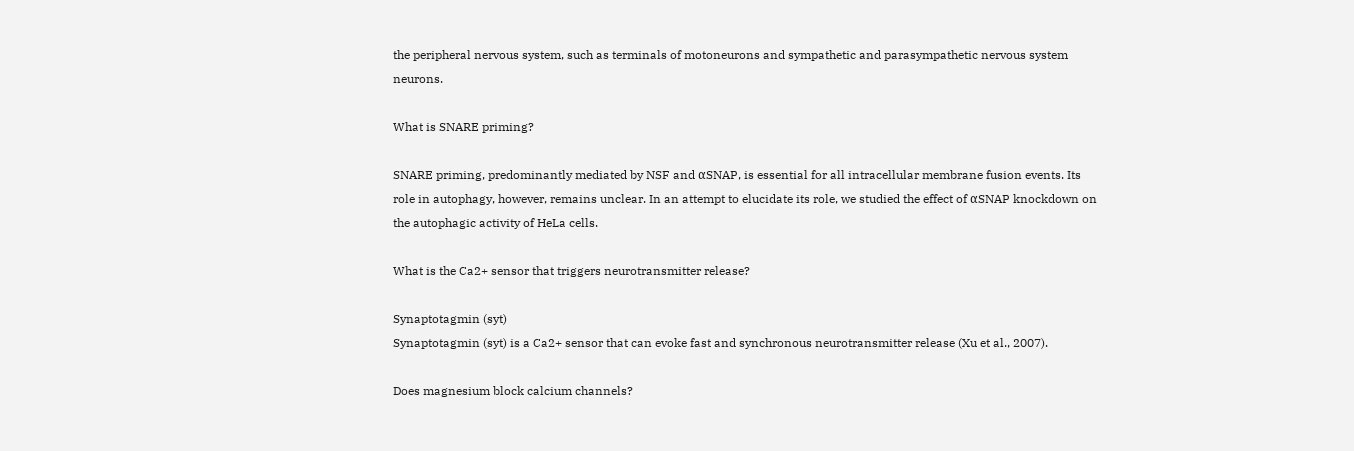the peripheral nervous system, such as terminals of motoneurons and sympathetic and parasympathetic nervous system neurons.

What is SNARE priming?

SNARE priming, predominantly mediated by NSF and αSNAP, is essential for all intracellular membrane fusion events. Its role in autophagy, however, remains unclear. In an attempt to elucidate its role, we studied the effect of αSNAP knockdown on the autophagic activity of HeLa cells.

What is the Ca2+ sensor that triggers neurotransmitter release?

Synaptotagmin (syt)
Synaptotagmin (syt) is a Ca2+ sensor that can evoke fast and synchronous neurotransmitter release (Xu et al., 2007).

Does magnesium block calcium channels?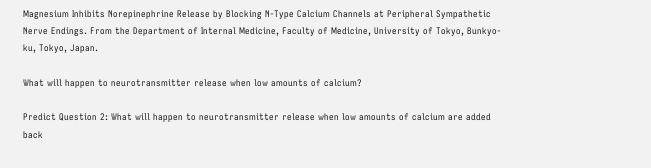Magnesium Inhibits Norepinephrine Release by Blocking N-Type Calcium Channels at Peripheral Sympathetic Nerve Endings. From the Department of Internal Medicine, Faculty of Medicine, University of Tokyo, Bunkyo-ku, Tokyo, Japan.

What will happen to neurotransmitter release when low amounts of calcium?

Predict Question 2: What will happen to neurotransmitter release when low amounts of calcium are added back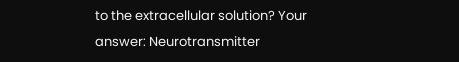to the extracellular solution? Your answer: Neurotransmitter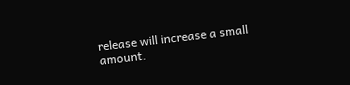release will increase a small amount.